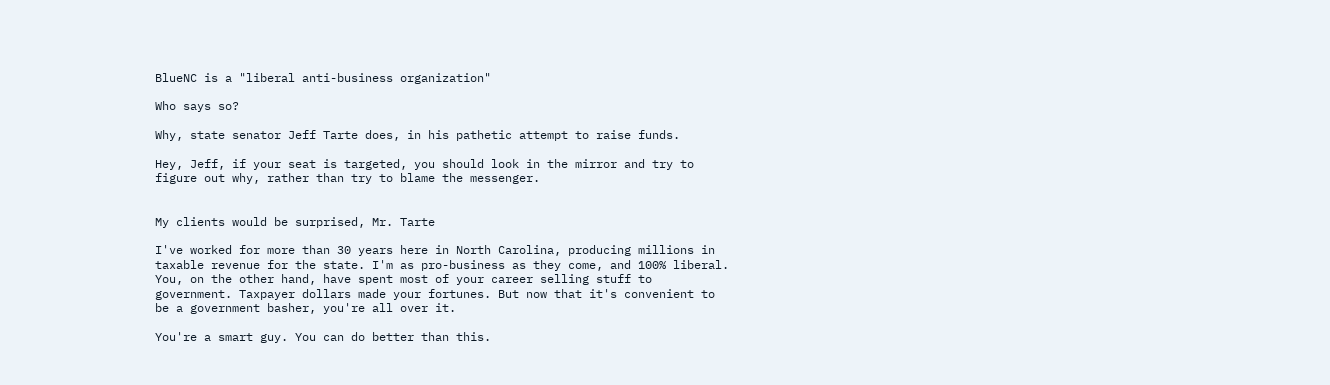BlueNC is a "liberal anti-business organization"

Who says so?

Why, state senator Jeff Tarte does, in his pathetic attempt to raise funds.

Hey, Jeff, if your seat is targeted, you should look in the mirror and try to figure out why, rather than try to blame the messenger.


My clients would be surprised, Mr. Tarte

I've worked for more than 30 years here in North Carolina, producing millions in taxable revenue for the state. I'm as pro-business as they come, and 100% liberal. You, on the other hand, have spent most of your career selling stuff to government. Taxpayer dollars made your fortunes. But now that it's convenient to be a government basher, you're all over it.

You're a smart guy. You can do better than this.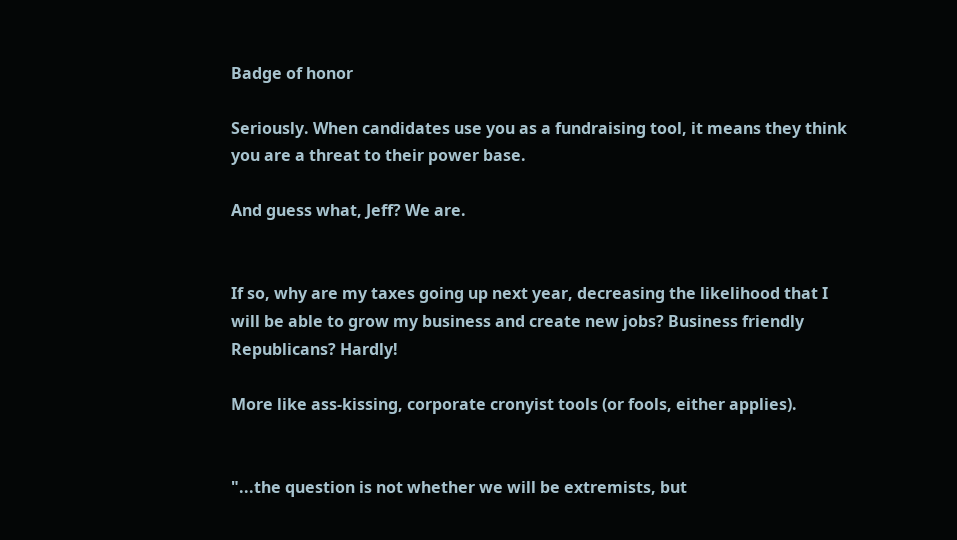Badge of honor

Seriously. When candidates use you as a fundraising tool, it means they think you are a threat to their power base.

And guess what, Jeff? We are.


If so, why are my taxes going up next year, decreasing the likelihood that I will be able to grow my business and create new jobs? Business friendly Republicans? Hardly!

More like ass-kissing, corporate cronyist tools (or fools, either applies).


"...the question is not whether we will be extremists, but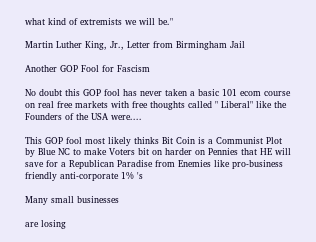what kind of extremists we will be."

Martin Luther King, Jr., Letter from Birmingham Jail

Another GOP Fool for Fascism

No doubt this GOP fool has never taken a basic 101 ecom course on real free markets with free thoughts called " Liberal" like the Founders of the USA were....

This GOP fool most likely thinks Bit Coin is a Communist Plot by Blue NC to make Voters bit on harder on Pennies that HE will save for a Republican Paradise from Enemies like pro-business friendly anti-corporate 1% 's

Many small businesses

are losing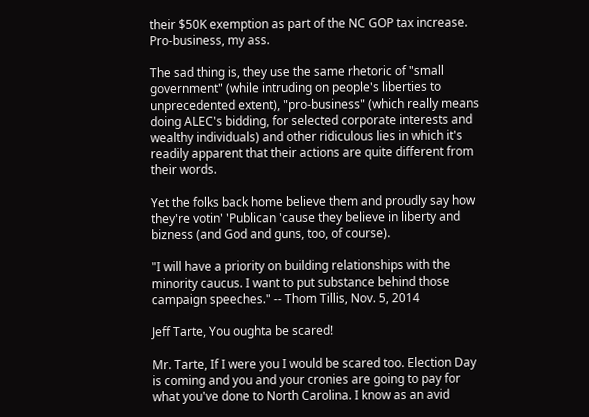their $50K exemption as part of the NC GOP tax increase. Pro-business, my ass.

The sad thing is, they use the same rhetoric of "small government" (while intruding on people's liberties to unprecedented extent), "pro-business" (which really means doing ALEC's bidding, for selected corporate interests and wealthy individuals) and other ridiculous lies in which it's readily apparent that their actions are quite different from their words.

Yet the folks back home believe them and proudly say how they're votin' 'Publican 'cause they believe in liberty and bizness (and God and guns, too, of course).

"I will have a priority on building relationships with the minority caucus. I want to put substance behind those campaign speeches." -- Thom Tillis, Nov. 5, 2014

Jeff Tarte, You oughta be scared!

Mr. Tarte, If I were you I would be scared too. Election Day is coming and you and your cronies are going to pay for what you've done to North Carolina. I know as an avid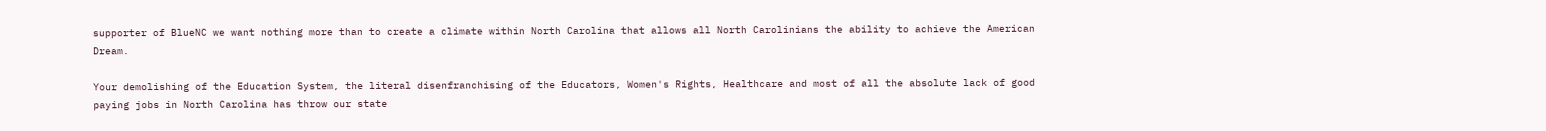supporter of BlueNC we want nothing more than to create a climate within North Carolina that allows all North Carolinians the ability to achieve the American Dream.

Your demolishing of the Education System, the literal disenfranchising of the Educators, Women's Rights, Healthcare and most of all the absolute lack of good paying jobs in North Carolina has throw our state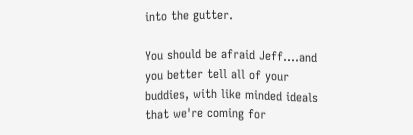into the gutter.

You should be afraid Jeff....and you better tell all of your buddies, with like minded ideals that we're coming for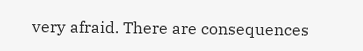very afraid. There are consequences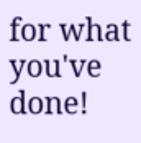for what you've done!